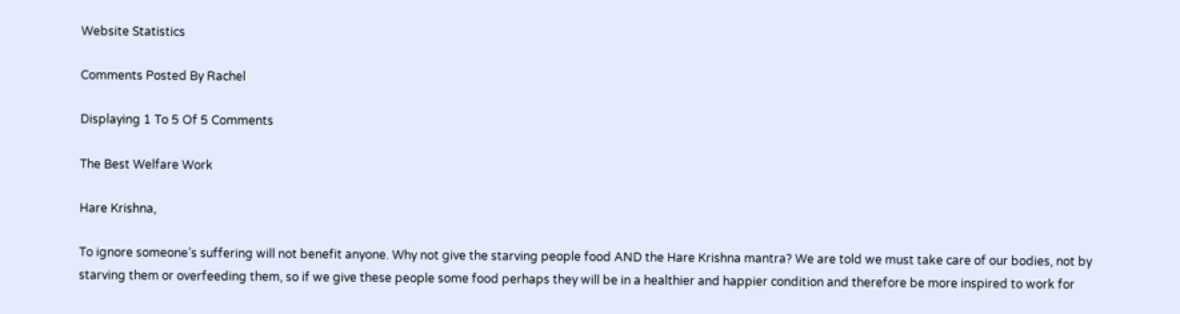Website Statistics

Comments Posted By Rachel

Displaying 1 To 5 Of 5 Comments

The Best Welfare Work

Hare Krishna,

To ignore someone’s suffering will not benefit anyone. Why not give the starving people food AND the Hare Krishna mantra? We are told we must take care of our bodies, not by starving them or overfeeding them, so if we give these people some food perhaps they will be in a healthier and happier condition and therefore be more inspired to work for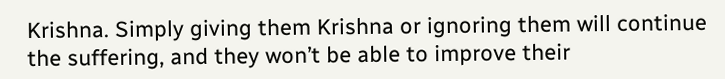Krishna. Simply giving them Krishna or ignoring them will continue the suffering, and they won’t be able to improve their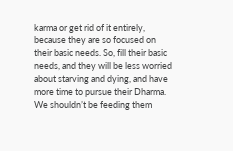karma or get rid of it entirely, because they are so focused on their basic needs. So, fill their basic needs, and they will be less worried about starving and dying, and have more time to pursue their Dharma. We shouldn’t be feeding them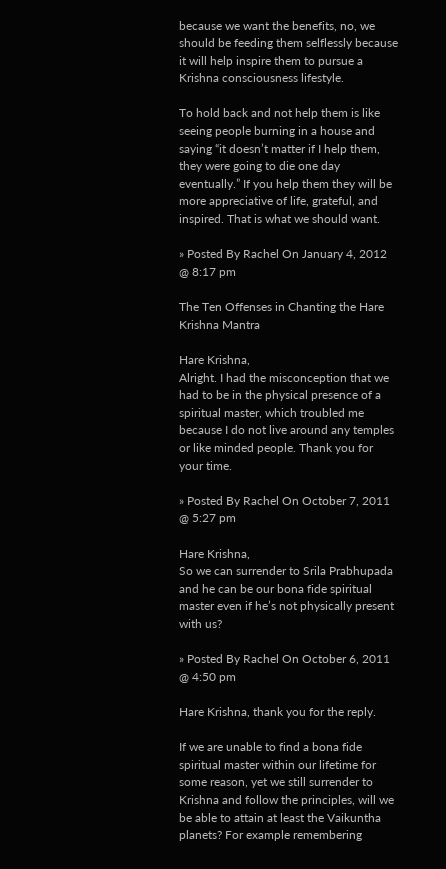because we want the benefits, no, we should be feeding them selflessly because it will help inspire them to pursue a Krishna consciousness lifestyle.

To hold back and not help them is like seeing people burning in a house and saying “it doesn’t matter if I help them, they were going to die one day eventually.” If you help them they will be more appreciative of life, grateful, and inspired. That is what we should want.

» Posted By Rachel On January 4, 2012 @ 8:17 pm

The Ten Offenses in Chanting the Hare Krishna Mantra

Hare Krishna,
Alright. I had the misconception that we had to be in the physical presence of a spiritual master, which troubled me because I do not live around any temples or like minded people. Thank you for your time.

» Posted By Rachel On October 7, 2011 @ 5:27 pm

Hare Krishna,
So we can surrender to Srila Prabhupada and he can be our bona fide spiritual master even if he’s not physically present with us?

» Posted By Rachel On October 6, 2011 @ 4:50 pm

Hare Krishna, thank you for the reply.

If we are unable to find a bona fide spiritual master within our lifetime for some reason, yet we still surrender to Krishna and follow the principles, will we be able to attain at least the Vaikuntha planets? For example remembering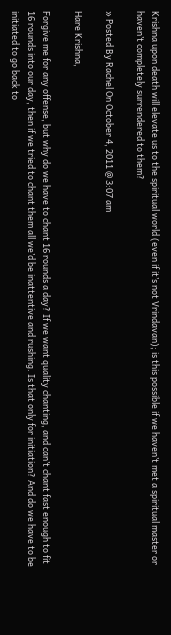Krishna upon death will elevate us to the spiritual world (even if it’s not Vrindavan); is this possible if we haven’t met a spiritual master or haven’t completely surrendered to them?

» Posted By Rachel On October 4, 2011 @ 3:07 am

Hare Krishna,

Forgive me for any offense, but why do we have to chant 16 rounds a day? If we want quality chanting, and can’t chant fast enough to fit 16 rounds into our day, then if we tried to chant them all we’d be inattentive and rushing. Is that only for initiation? And do we have to be initiated to go back to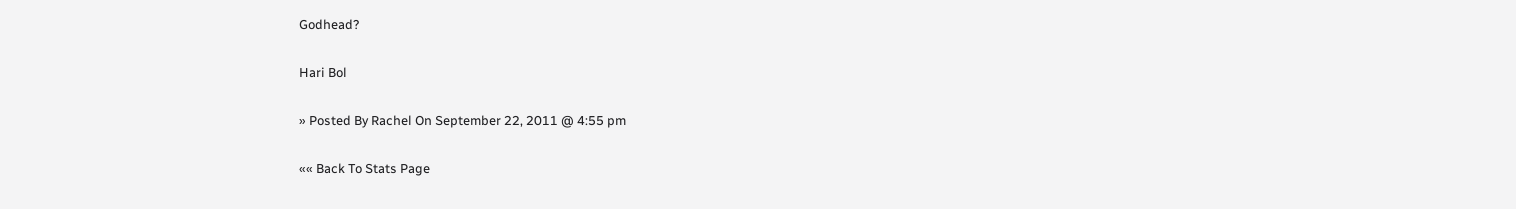Godhead?

Hari Bol

» Posted By Rachel On September 22, 2011 @ 4:55 pm

«« Back To Stats Page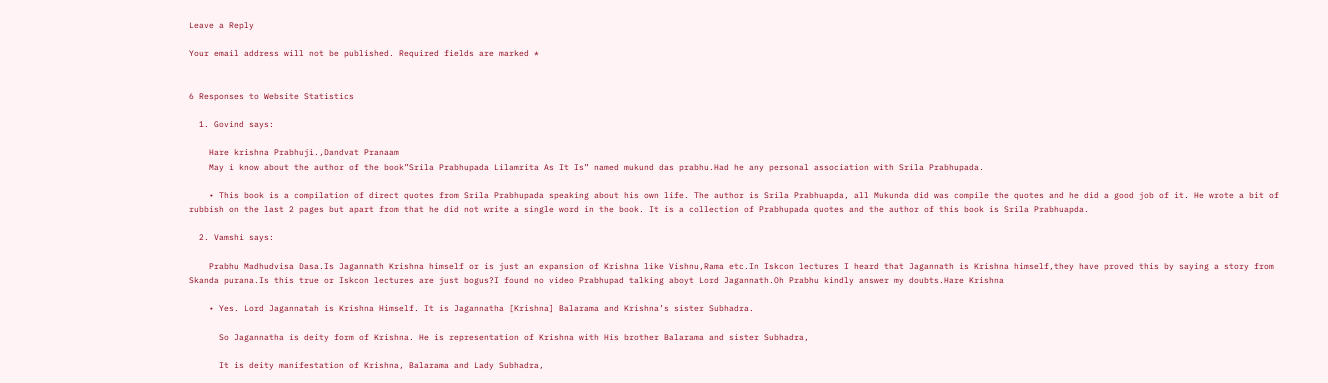Leave a Reply

Your email address will not be published. Required fields are marked *


6 Responses to Website Statistics

  1. Govind says:

    Hare krishna Prabhuji.,Dandvat Pranaam
    May i know about the author of the book”Srila Prabhupada Lilamrita As It Is” named mukund das prabhu.Had he any personal association with Srila Prabhupada.

    • This book is a compilation of direct quotes from Srila Prabhupada speaking about his own life. The author is Srila Prabhuapda, all Mukunda did was compile the quotes and he did a good job of it. He wrote a bit of rubbish on the last 2 pages but apart from that he did not write a single word in the book. It is a collection of Prabhupada quotes and the author of this book is Srila Prabhuapda.

  2. Vamshi says:

    Prabhu Madhudvisa Dasa.Is Jagannath Krishna himself or is just an expansion of Krishna like Vishnu,Rama etc.In Iskcon lectures I heard that Jagannath is Krishna himself,they have proved this by saying a story from Skanda purana.Is this true or Iskcon lectures are just bogus?I found no video Prabhupad talking aboyt Lord Jagannath.Oh Prabhu kindly answer my doubts.Hare Krishna

    • Yes. Lord Jagannatah is Krishna Himself. It is Jagannatha [Krishna] Balarama and Krishna’s sister Subhadra.

      So Jagannatha is deity form of Krishna. He is representation of Krishna with His brother Balarama and sister Subhadra,

      It is deity manifestation of Krishna, Balarama and Lady Subhadra,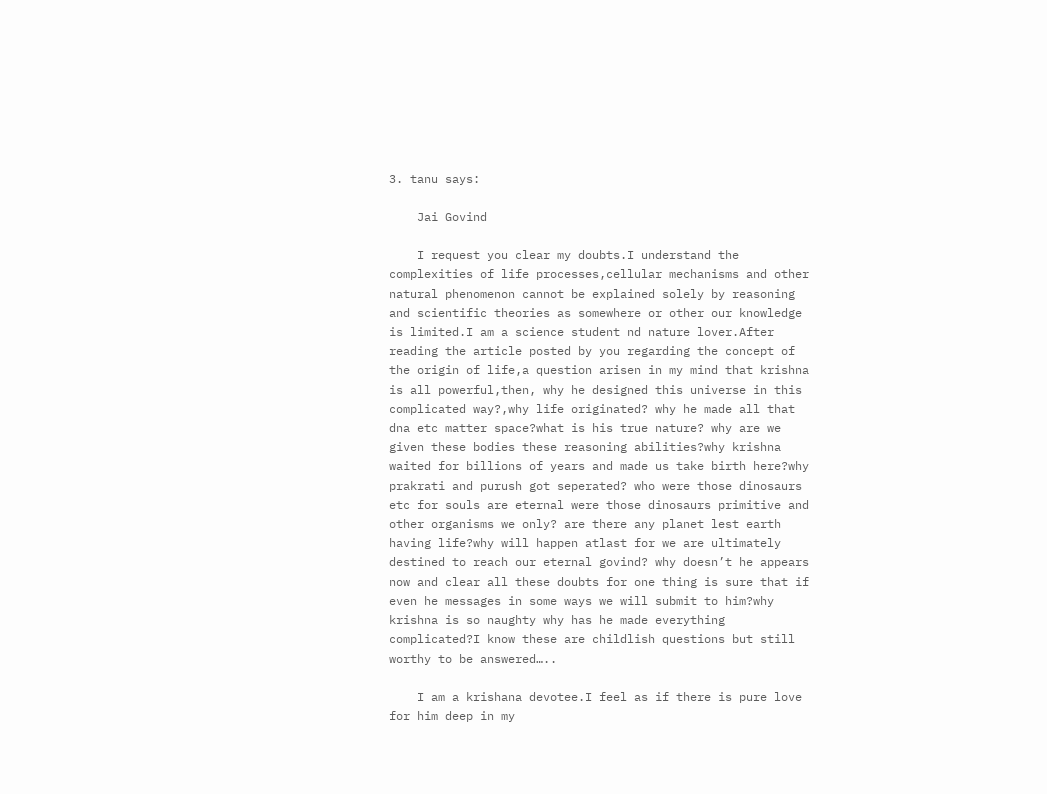3. tanu says:

    Jai Govind

    I request you clear my doubts.I understand the complexities of life processes,cellular mechanisms and other natural phenomenon cannot be explained solely by reasoning and scientific theories as somewhere or other our knowledge is limited.I am a science student nd nature lover.After reading the article posted by you regarding the concept of the origin of life,a question arisen in my mind that krishna is all powerful,then, why he designed this universe in this complicated way?,why life originated? why he made all that dna etc matter space?what is his true nature? why are we given these bodies these reasoning abilities?why krishna waited for billions of years and made us take birth here?why prakrati and purush got seperated? who were those dinosaurs etc for souls are eternal were those dinosaurs primitive and other organisms we only? are there any planet lest earth having life?why will happen atlast for we are ultimately destined to reach our eternal govind? why doesn’t he appears now and clear all these doubts for one thing is sure that if even he messages in some ways we will submit to him?why krishna is so naughty why has he made everything complicated?I know these are childlish questions but still worthy to be answered…..

    I am a krishana devotee.I feel as if there is pure love for him deep in my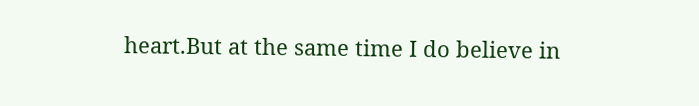heart.But at the same time I do believe in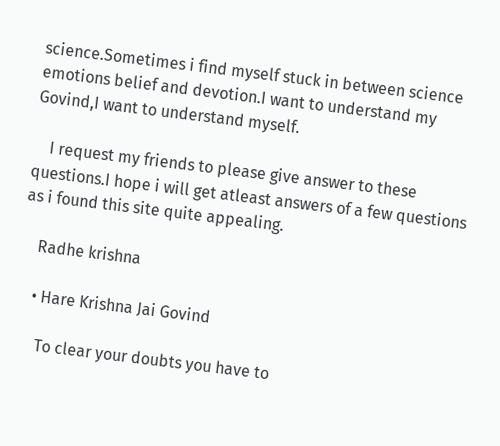science.Sometimes i find myself stuck in between science emotions belief and devotion.I want to understand my Govind,I want to understand myself.

    I request my friends to please give answer to these questions.I hope i will get atleast answers of a few questions as i found this site quite appealing.

    Radhe krishna

    • Hare Krishna Jai Govind

      To clear your doubts you have to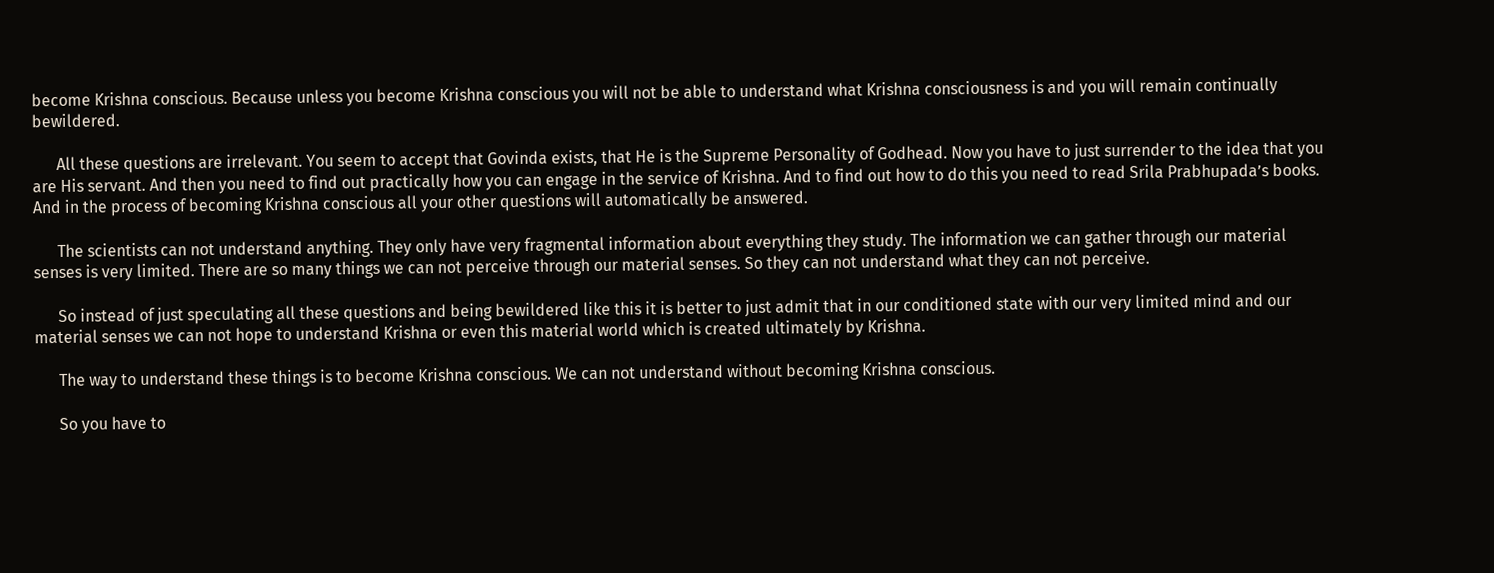become Krishna conscious. Because unless you become Krishna conscious you will not be able to understand what Krishna consciousness is and you will remain continually bewildered.

      All these questions are irrelevant. You seem to accept that Govinda exists, that He is the Supreme Personality of Godhead. Now you have to just surrender to the idea that you are His servant. And then you need to find out practically how you can engage in the service of Krishna. And to find out how to do this you need to read Srila Prabhupada’s books. And in the process of becoming Krishna conscious all your other questions will automatically be answered.

      The scientists can not understand anything. They only have very fragmental information about everything they study. The information we can gather through our material senses is very limited. There are so many things we can not perceive through our material senses. So they can not understand what they can not perceive.

      So instead of just speculating all these questions and being bewildered like this it is better to just admit that in our conditioned state with our very limited mind and our material senses we can not hope to understand Krishna or even this material world which is created ultimately by Krishna.

      The way to understand these things is to become Krishna conscious. We can not understand without becoming Krishna conscious.

      So you have to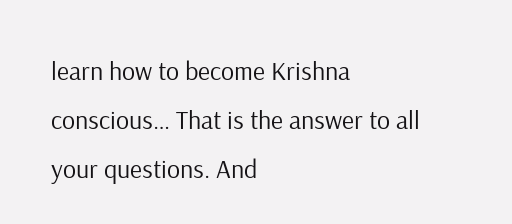learn how to become Krishna conscious… That is the answer to all your questions. And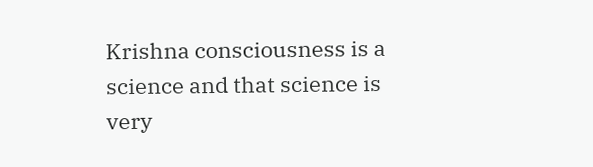Krishna consciousness is a science and that science is very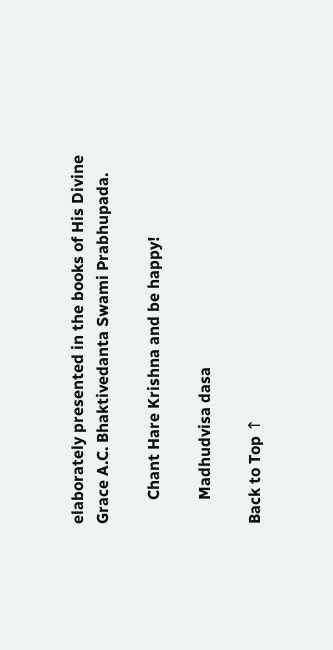elaborately presented in the books of His Divine Grace A.C. Bhaktivedanta Swami Prabhupada.

      Chant Hare Krishna and be happy!

      Madhudvisa dasa

Back to Top ↑